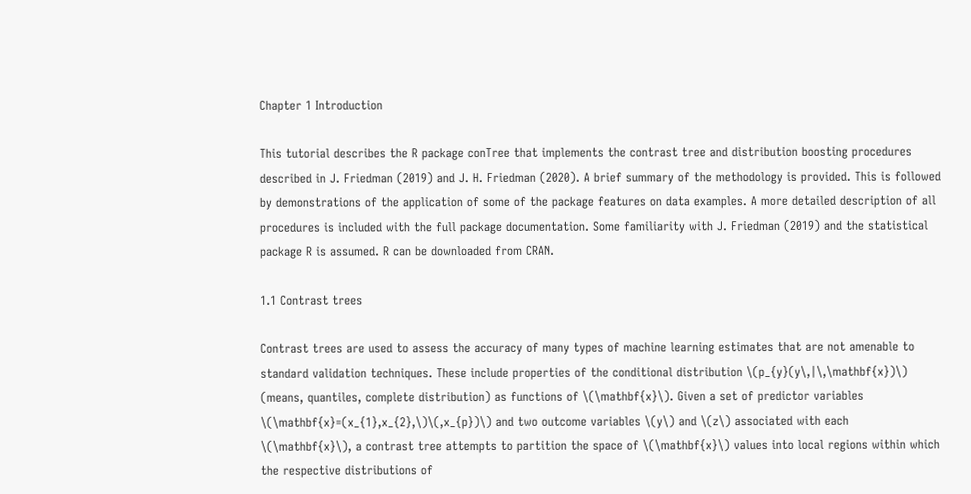Chapter 1 Introduction

This tutorial describes the R package conTree that implements the contrast tree and distribution boosting procedures described in J. Friedman (2019) and J. H. Friedman (2020). A brief summary of the methodology is provided. This is followed by demonstrations of the application of some of the package features on data examples. A more detailed description of all procedures is included with the full package documentation. Some familiarity with J. Friedman (2019) and the statistical package R is assumed. R can be downloaded from CRAN.

1.1 Contrast trees

Contrast trees are used to assess the accuracy of many types of machine learning estimates that are not amenable to standard validation techniques. These include properties of the conditional distribution \(p_{y}(y\,|\,\mathbf{x})\) (means, quantiles, complete distribution) as functions of \(\mathbf{x}\). Given a set of predictor variables \(\mathbf{x}=(x_{1},x_{2},\)\(,x_{p})\) and two outcome variables \(y\) and \(z\) associated with each \(\mathbf{x}\), a contrast tree attempts to partition the space of \(\mathbf{x}\) values into local regions within which the respective distributions of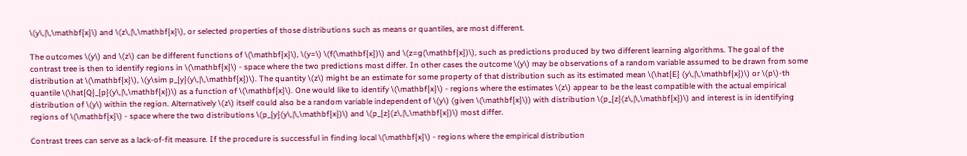\(y\,|\,\mathbf{x}\) and \(z\,|\,\mathbf{x}\), or selected properties of those distributions such as means or quantiles, are most different.

The outcomes \(y\) and \(z\) can be different functions of \(\mathbf{x}\), \(y=\) \(f(\mathbf{x})\) and \(z=g(\mathbf{x})\), such as predictions produced by two different learning algorithms. The goal of the contrast tree is then to identify regions in \(\mathbf{x}\) - space where the two predictions most differ. In other cases the outcome \(y\) may be observations of a random variable assumed to be drawn from some distribution at \(\mathbf{x}\), \(y\sim p_{y}(y\,|\,\mathbf{x})\). The quantity \(z\) might be an estimate for some property of that distribution such as its estimated mean \(\hat{E} (y\,|\,\mathbf{x})\) or \(p\)-th quantile \(\hat{Q}_{p}(y\,|\,\mathbf{x})\) as a function of \(\mathbf{x}\). One would like to identify \(\mathbf{x}\) - regions where the estimates \(z\) appear to be the least compatible with the actual empirical distribution of \(y\) within the region. Alternatively \(z\) itself could also be a random variable independent of \(y\) (given \(\mathbf{x}\)) with distribution \(p_{z}(z\,|\,\mathbf{x})\) and interest is in identifying regions of \(\mathbf{x}\) - space where the two distributions \(p_{y}(y\,|\,\mathbf{x})\) and \(p_{z}(z\,|\,\mathbf{x})\) most differ.

Contrast trees can serve as a lack-of-fit measure. If the procedure is successful in finding local \(\mathbf{x}\) - regions where the empirical distribution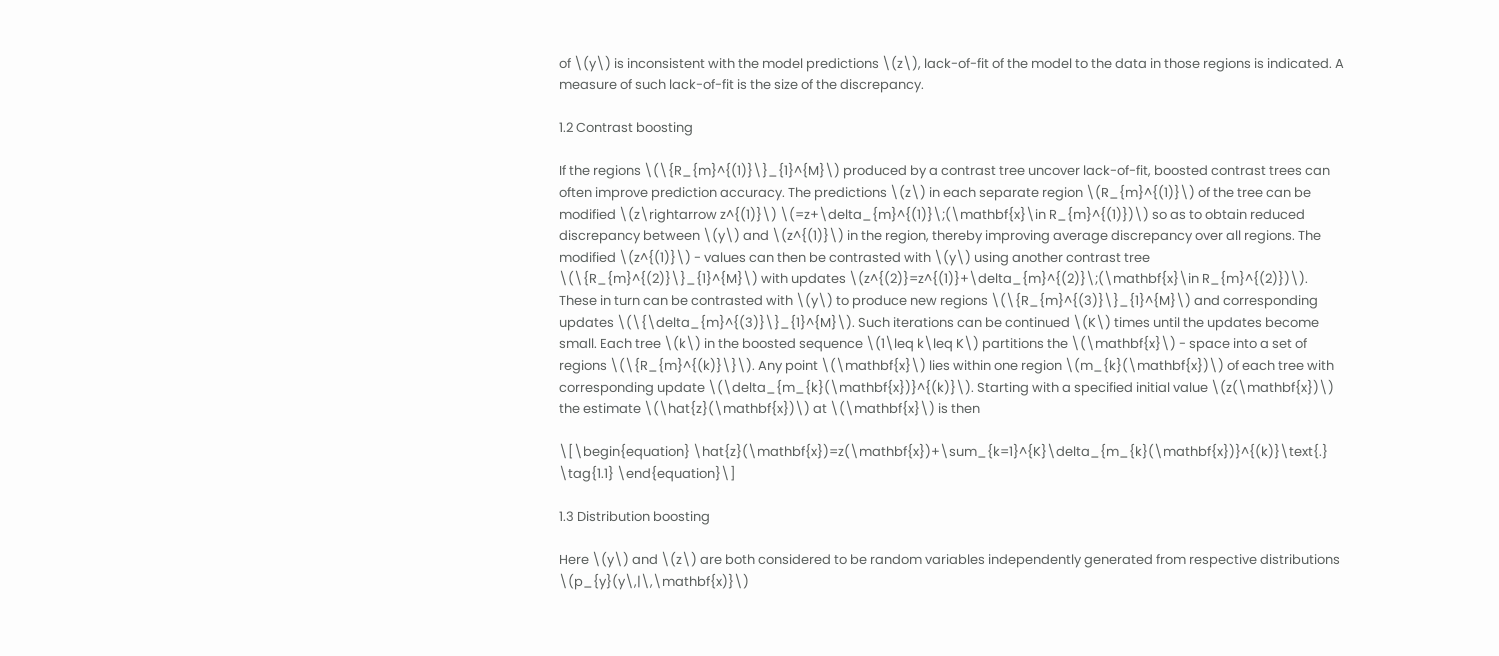of \(y\) is inconsistent with the model predictions \(z\), lack-of-fit of the model to the data in those regions is indicated. A measure of such lack-of-fit is the size of the discrepancy.

1.2 Contrast boosting

If the regions \(\{R_{m}^{(1)}\}_{1}^{M}\) produced by a contrast tree uncover lack-of-fit, boosted contrast trees can often improve prediction accuracy. The predictions \(z\) in each separate region \(R_{m}^{(1)}\) of the tree can be modified \(z\rightarrow z^{(1)}\) \(=z+\delta_{m}^{(1)}\;(\mathbf{x}\in R_{m}^{(1)})\) so as to obtain reduced discrepancy between \(y\) and \(z^{(1)}\) in the region, thereby improving average discrepancy over all regions. The modified \(z^{(1)}\) - values can then be contrasted with \(y\) using another contrast tree \(\{R_{m}^{(2)}\}_{1}^{M}\) with updates \(z^{(2)}=z^{(1)}+\delta_{m}^{(2)}\;(\mathbf{x}\in R_{m}^{(2)})\). These in turn can be contrasted with \(y\) to produce new regions \(\{R_{m}^{(3)}\}_{1}^{M}\) and corresponding updates \(\{\delta_{m}^{(3)}\}_{1}^{M}\). Such iterations can be continued \(K\) times until the updates become small. Each tree \(k\) in the boosted sequence \(1\leq k\leq K\) partitions the \(\mathbf{x}\) - space into a set of regions \(\{R_{m}^{(k)}\}\). Any point \(\mathbf{x}\) lies within one region \(m_{k}(\mathbf{x})\) of each tree with corresponding update \(\delta_{m_{k}(\mathbf{x})}^{(k)}\). Starting with a specified initial value \(z(\mathbf{x})\) the estimate \(\hat{z}(\mathbf{x})\) at \(\mathbf{x}\) is then

\[\begin{equation} \hat{z}(\mathbf{x})=z(\mathbf{x})+\sum_{k=1}^{K}\delta_{m_{k}(\mathbf{x})}^{(k)}\text{.} \tag{1.1} \end{equation}\]

1.3 Distribution boosting

Here \(y\) and \(z\) are both considered to be random variables independently generated from respective distributions \(p_{y}(y\,|\,\mathbf{x)}\)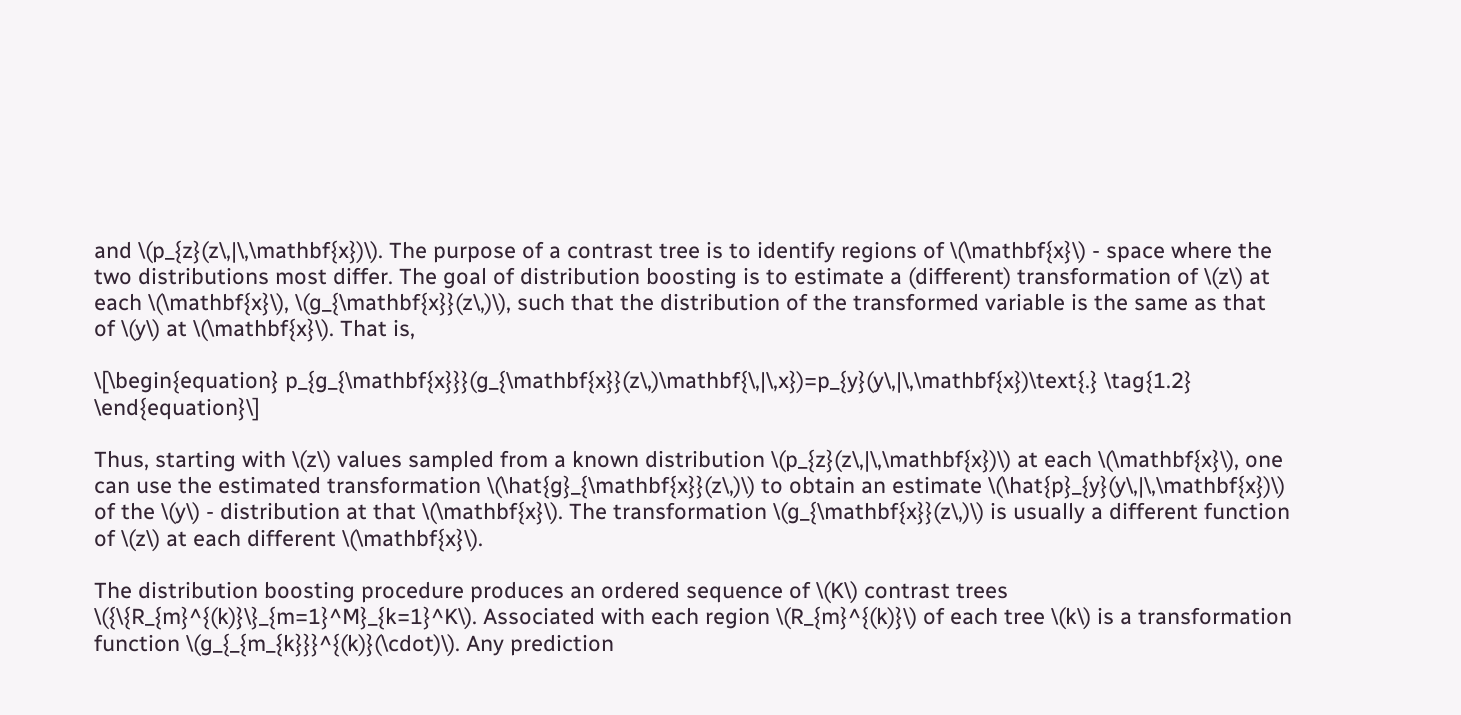and \(p_{z}(z\,|\,\mathbf{x})\). The purpose of a contrast tree is to identify regions of \(\mathbf{x}\) - space where the two distributions most differ. The goal of distribution boosting is to estimate a (different) transformation of \(z\) at each \(\mathbf{x}\), \(g_{\mathbf{x}}(z\,)\), such that the distribution of the transformed variable is the same as that of \(y\) at \(\mathbf{x}\). That is,

\[\begin{equation} p_{g_{\mathbf{x}}}(g_{\mathbf{x}}(z\,)\mathbf{\,|\,x})=p_{y}(y\,|\,\mathbf{x})\text{.} \tag{1.2} \end{equation}\]

Thus, starting with \(z\) values sampled from a known distribution \(p_{z}(z\,|\,\mathbf{x})\) at each \(\mathbf{x}\), one can use the estimated transformation \(\hat{g}_{\mathbf{x}}(z\,)\) to obtain an estimate \(\hat{p}_{y}(y\,|\,\mathbf{x})\) of the \(y\) - distribution at that \(\mathbf{x}\). The transformation \(g_{\mathbf{x}}(z\,)\) is usually a different function of \(z\) at each different \(\mathbf{x}\).

The distribution boosting procedure produces an ordered sequence of \(K\) contrast trees \({\{R_{m}^{(k)}\}_{m=1}^M}_{k=1}^K\). Associated with each region \(R_{m}^{(k)}\) of each tree \(k\) is a transformation function \(g_{_{m_{k}}}^{(k)}(\cdot)\). Any prediction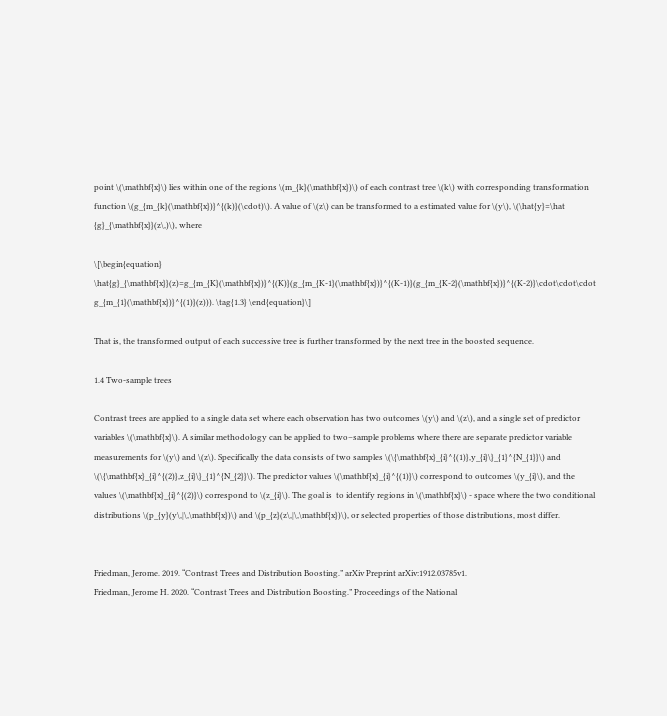point \(\mathbf{x}\) lies within one of the regions \(m_{k}(\mathbf{x})\) of each contrast tree \(k\) with corresponding transformation function \(g_{m_{k}(\mathbf{x})}^{(k)}(\cdot)\). A value of \(z\) can be transformed to a estimated value for \(y\), \(\hat{y}=\hat {g}_{\mathbf{x}}(z\,)\), where

\[\begin{equation} \hat{g}_{\mathbf{x}}(z)=g_{m_{K}(\mathbf{x})}^{(K)}(g_{m_{K-1}(\mathbf{x})}^{(K-1)}(g_{m_{K-2}(\mathbf{x})}^{(K-2)}\cdot\cdot\cdot g_{m_{1}(\mathbf{x})}^{(1)}(z))). \tag{1.3} \end{equation}\]

That is, the transformed output of each successive tree is further transformed by the next tree in the boosted sequence.

1.4 Two-sample trees

Contrast trees are applied to a single data set where each observation has two outcomes \(y\) and \(z\), and a single set of predictor variables \(\mathbf{x}\). A similar methodology can be applied to two–sample problems where there are separate predictor variable measurements for \(y\) and \(z\). Specifically the data consists of two samples \(\{\mathbf{x}_{i}^{(1)},y_{i}\}_{1}^{N_{1}}\) and \(\{\mathbf{x}_{i}^{(2)},z_{i}\}_{1}^{N_{2}}\). The predictor values \(\mathbf{x}_{i}^{(1)}\) correspond to outcomes \(y_{i}\), and the values \(\mathbf{x}_{i}^{(2)}\) correspond to \(z_{i}\). The goal is  to identify regions in \(\mathbf{x}\) - space where the two conditional distributions \(p_{y}(y\,|\,\mathbf{x})\) and \(p_{z}(z\,|\,\mathbf{x})\), or selected properties of those distributions, most differ.


Friedman, Jerome. 2019. “Contrast Trees and Distribution Boosting.” arXiv Preprint arXiv:1912.03785v1.
Friedman, Jerome H. 2020. “Contrast Trees and Distribution Boosting.” Proceedings of the National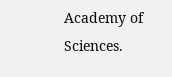Academy of Sciences.